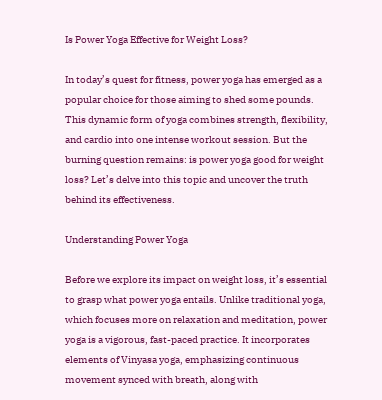Is Power Yoga Effective for Weight Loss?

In today’s quest for fitness, power yoga has emerged as a popular choice for those aiming to shed some pounds. This dynamic form of yoga combines strength, flexibility, and cardio into one intense workout session. But the burning question remains: is power yoga good for weight loss? Let’s delve into this topic and uncover the truth behind its effectiveness.

Understanding Power Yoga

Before we explore its impact on weight loss, it’s essential to grasp what power yoga entails. Unlike traditional yoga, which focuses more on relaxation and meditation, power yoga is a vigorous, fast-paced practice. It incorporates elements of Vinyasa yoga, emphasizing continuous movement synced with breath, along with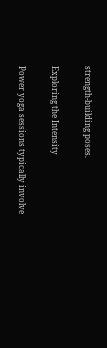strength-building poses.

Exploring the Intensity

Power yoga sessions typically involve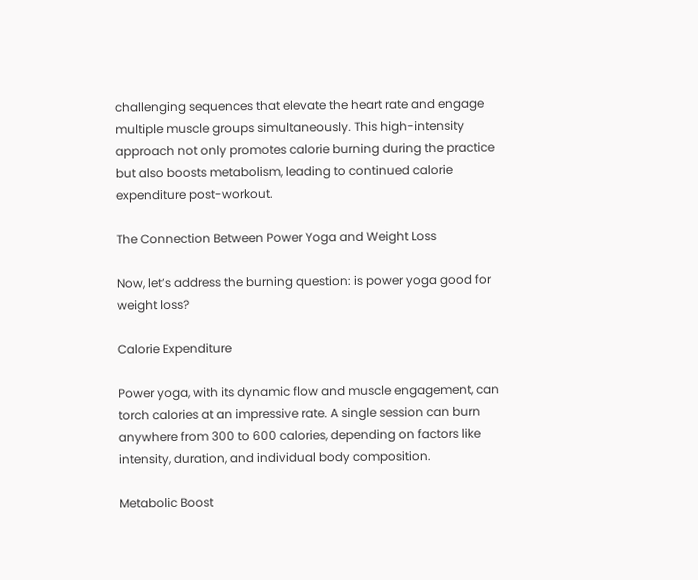challenging sequences that elevate the heart rate and engage multiple muscle groups simultaneously. This high-intensity approach not only promotes calorie burning during the practice but also boosts metabolism, leading to continued calorie expenditure post-workout.

The Connection Between Power Yoga and Weight Loss

Now, let’s address the burning question: is power yoga good for weight loss?

Calorie Expenditure

Power yoga, with its dynamic flow and muscle engagement, can torch calories at an impressive rate. A single session can burn anywhere from 300 to 600 calories, depending on factors like intensity, duration, and individual body composition.

Metabolic Boost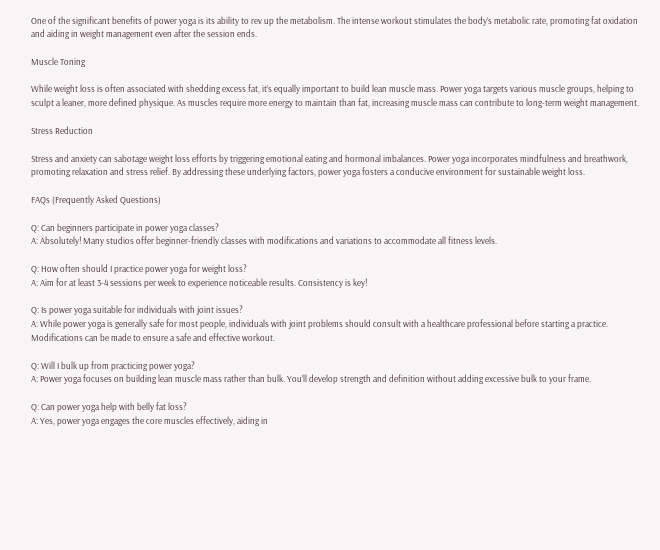One of the significant benefits of power yoga is its ability to rev up the metabolism. The intense workout stimulates the body’s metabolic rate, promoting fat oxidation and aiding in weight management even after the session ends.

Muscle Toning

While weight loss is often associated with shedding excess fat, it’s equally important to build lean muscle mass. Power yoga targets various muscle groups, helping to sculpt a leaner, more defined physique. As muscles require more energy to maintain than fat, increasing muscle mass can contribute to long-term weight management.

Stress Reduction

Stress and anxiety can sabotage weight loss efforts by triggering emotional eating and hormonal imbalances. Power yoga incorporates mindfulness and breathwork, promoting relaxation and stress relief. By addressing these underlying factors, power yoga fosters a conducive environment for sustainable weight loss.

FAQs (Frequently Asked Questions)

Q: Can beginners participate in power yoga classes?
A: Absolutely! Many studios offer beginner-friendly classes with modifications and variations to accommodate all fitness levels.

Q: How often should I practice power yoga for weight loss?
A: Aim for at least 3-4 sessions per week to experience noticeable results. Consistency is key!

Q: Is power yoga suitable for individuals with joint issues?
A: While power yoga is generally safe for most people, individuals with joint problems should consult with a healthcare professional before starting a practice. Modifications can be made to ensure a safe and effective workout.

Q: Will I bulk up from practicing power yoga?
A: Power yoga focuses on building lean muscle mass rather than bulk. You’ll develop strength and definition without adding excessive bulk to your frame.

Q: Can power yoga help with belly fat loss?
A: Yes, power yoga engages the core muscles effectively, aiding in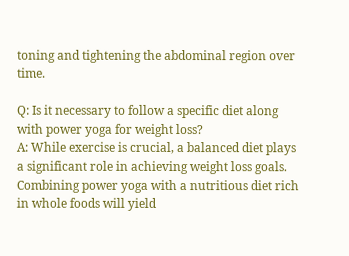toning and tightening the abdominal region over time.

Q: Is it necessary to follow a specific diet along with power yoga for weight loss?
A: While exercise is crucial, a balanced diet plays a significant role in achieving weight loss goals. Combining power yoga with a nutritious diet rich in whole foods will yield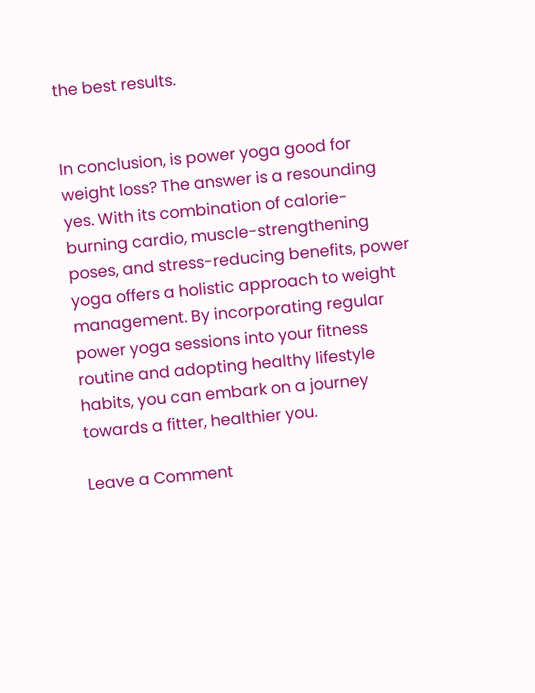the best results.


In conclusion, is power yoga good for weight loss? The answer is a resounding yes. With its combination of calorie-burning cardio, muscle-strengthening poses, and stress-reducing benefits, power yoga offers a holistic approach to weight management. By incorporating regular power yoga sessions into your fitness routine and adopting healthy lifestyle habits, you can embark on a journey towards a fitter, healthier you.

Leave a Comment